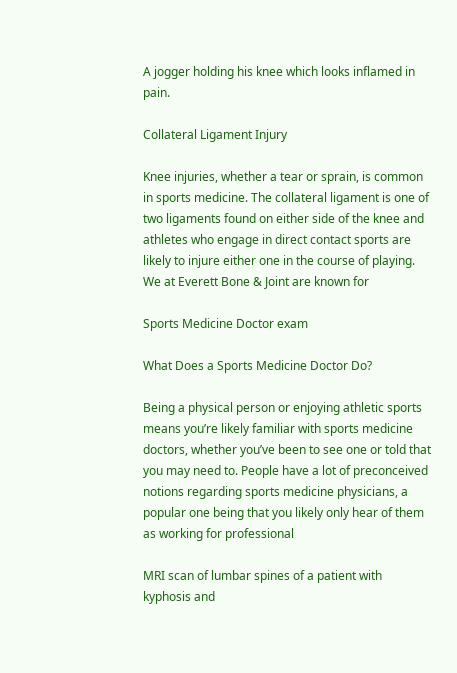A jogger holding his knee which looks inflamed in pain.

Collateral Ligament Injury

Knee injuries, whether a tear or sprain, is common in sports medicine. The collateral ligament is one of two ligaments found on either side of the knee and athletes who engage in direct contact sports are likely to injure either one in the course of playing. We at Everett Bone & Joint are known for

Sports Medicine Doctor exam

What Does a Sports Medicine Doctor Do?

Being a physical person or enjoying athletic sports means you’re likely familiar with sports medicine doctors, whether you’ve been to see one or told that you may need to. People have a lot of preconceived notions regarding sports medicine physicians, a popular one being that you likely only hear of them as working for professional

MRI scan of lumbar spines of a patient with kyphosis and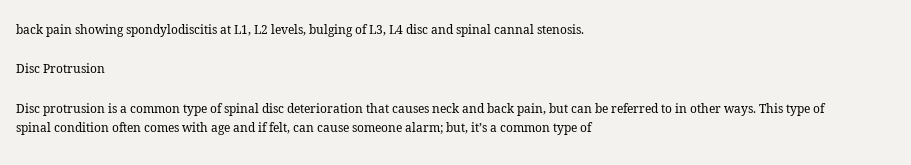back pain showing spondylodiscitis at L1, L2 levels, bulging of L3, L4 disc and spinal cannal stenosis.

Disc Protrusion

Disc protrusion is a common type of spinal disc deterioration that causes neck and back pain, but can be referred to in other ways. This type of spinal condition often comes with age and if felt, can cause someone alarm; but, it’s a common type of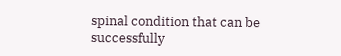spinal condition that can be successfully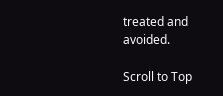treated and avoided.

Scroll to Top